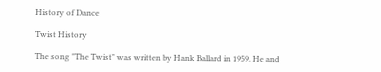History of Dance

Twist History

The song "The Twist" was written by Hank Ballard in 1959. He and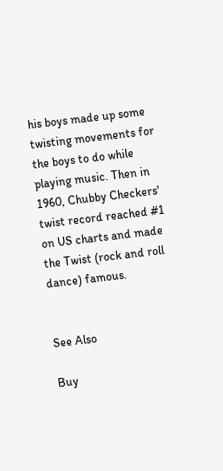his boys made up some twisting movements for the boys to do while playing music. Then in 1960, Chubby Checkers' twist record reached #1 on US charts and made the Twist (rock and roll dance) famous.


See Also

Buy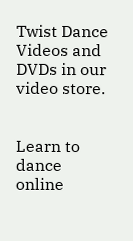Twist Dance Videos and DVDs in our video store.


Learn to dance online